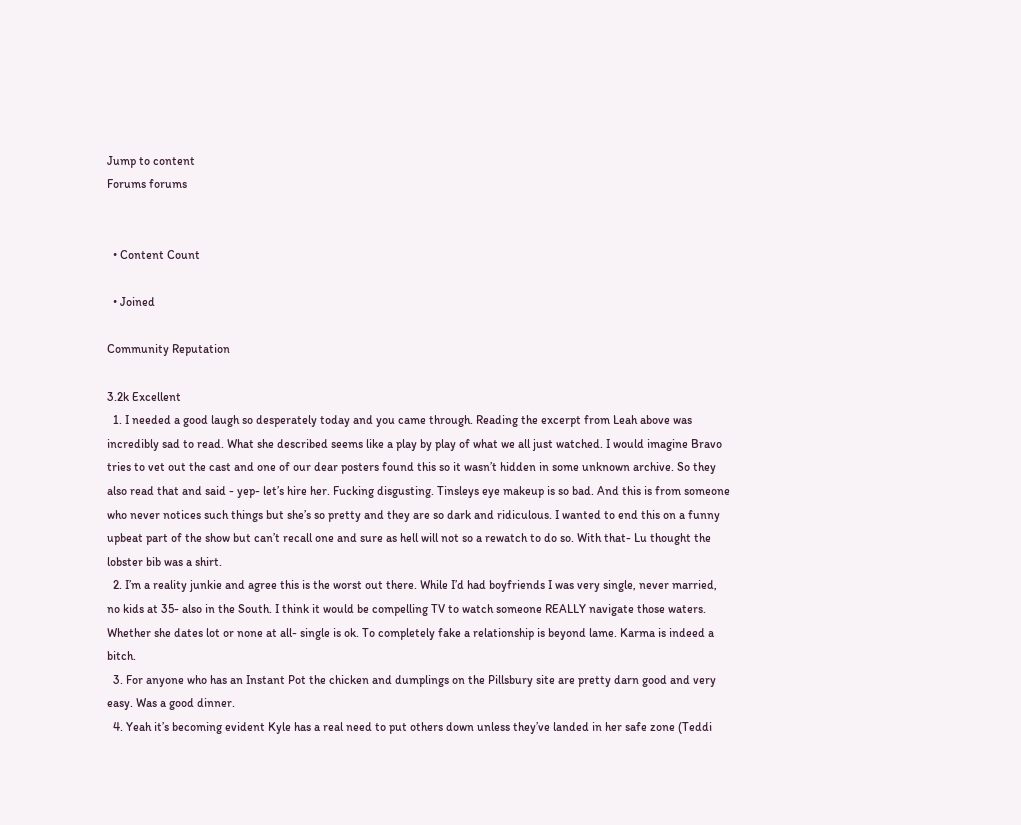Jump to content
Forums forums


  • Content Count

  • Joined

Community Reputation

3.2k Excellent
  1. I needed a good laugh so desperately today and you came through. Reading the excerpt from Leah above was incredibly sad to read. What she described seems like a play by play of what we all just watched. I would imagine Bravo tries to vet out the cast and one of our dear posters found this so it wasn’t hidden in some unknown archive. So they also read that and said - yep- let’s hire her. Fucking disgusting. Tinsleys eye makeup is so bad. And this is from someone who never notices such things but she’s so pretty and they are so dark and ridiculous. I wanted to end this on a funny upbeat part of the show but can’t recall one and sure as hell will not so a rewatch to do so. With that- Lu thought the lobster bib was a shirt.
  2. I’m a reality junkie and agree this is the worst out there. While I’d had boyfriends I was very single, never married, no kids at 35- also in the South. I think it would be compelling TV to watch someone REALLY navigate those waters. Whether she dates lot or none at all- single is ok. To completely fake a relationship is beyond lame. Karma is indeed a bitch.
  3. For anyone who has an Instant Pot the chicken and dumplings on the Pillsbury site are pretty darn good and very easy. Was a good dinner.
  4. Yeah it’s becoming evident Kyle has a real need to put others down unless they’ve landed in her safe zone (Teddi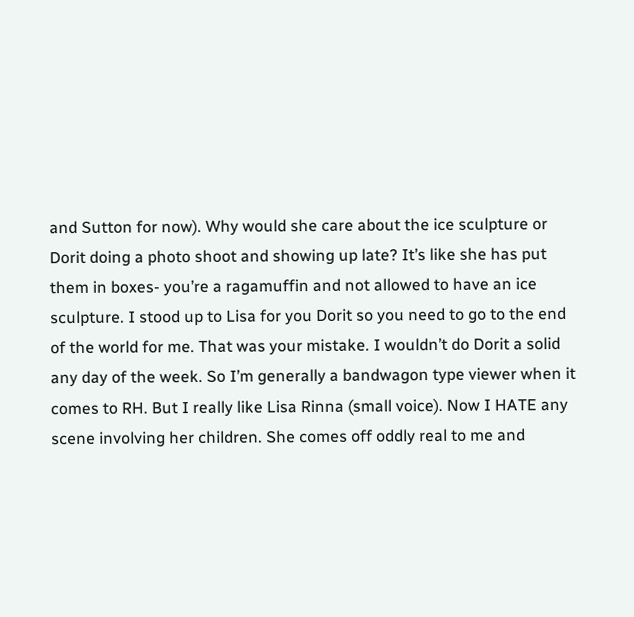and Sutton for now). Why would she care about the ice sculpture or Dorit doing a photo shoot and showing up late? It’s like she has put them in boxes- you’re a ragamuffin and not allowed to have an ice sculpture. I stood up to Lisa for you Dorit so you need to go to the end of the world for me. That was your mistake. I wouldn’t do Dorit a solid any day of the week. So I’m generally a bandwagon type viewer when it comes to RH. But I really like Lisa Rinna (small voice). Now I HATE any scene involving her children. She comes off oddly real to me and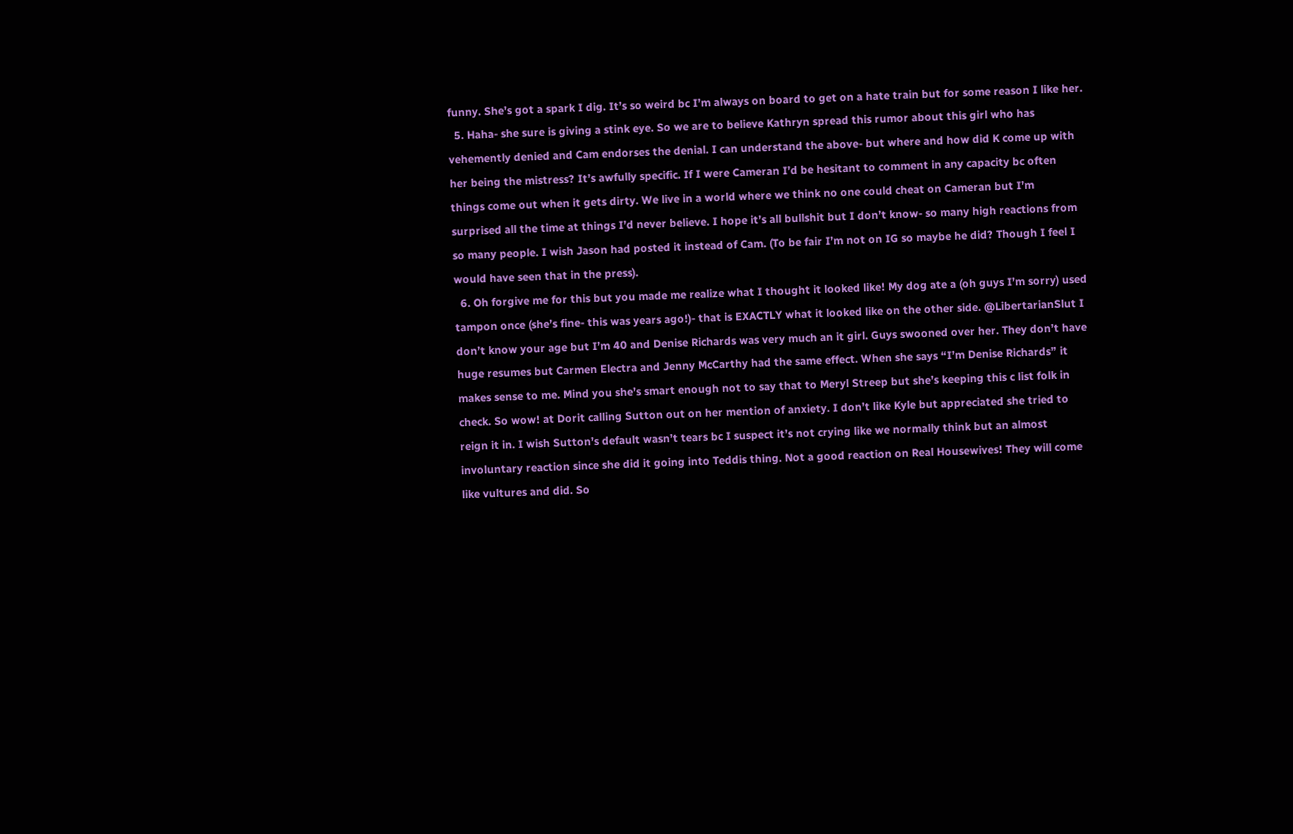funny. She’s got a spark I dig. It’s so weird bc I’m always on board to get on a hate train but for some reason I like her.
  5. Haha- she sure is giving a stink eye. So we are to believe Kathryn spread this rumor about this girl who has vehemently denied and Cam endorses the denial. I can understand the above- but where and how did K come up with her being the mistress? It’s awfully specific. If I were Cameran I’d be hesitant to comment in any capacity bc often things come out when it gets dirty. We live in a world where we think no one could cheat on Cameran but I’m surprised all the time at things I’d never believe. I hope it’s all bullshit but I don’t know- so many high reactions from so many people. I wish Jason had posted it instead of Cam. (To be fair I’m not on IG so maybe he did? Though I feel I would have seen that in the press).
  6. Oh forgive me for this but you made me realize what I thought it looked like! My dog ate a (oh guys I’m sorry) used tampon once (she’s fine- this was years ago!)- that is EXACTLY what it looked like on the other side. @LibertarianSlut I don’t know your age but I’m 40 and Denise Richards was very much an it girl. Guys swooned over her. They don’t have huge resumes but Carmen Electra and Jenny McCarthy had the same effect. When she says “I’m Denise Richards” it makes sense to me. Mind you she’s smart enough not to say that to Meryl Streep but she’s keeping this c list folk in check. So wow! at Dorit calling Sutton out on her mention of anxiety. I don’t like Kyle but appreciated she tried to reign it in. I wish Sutton’s default wasn’t tears bc I suspect it’s not crying like we normally think but an almost involuntary reaction since she did it going into Teddis thing. Not a good reaction on Real Housewives! They will come like vultures and did. So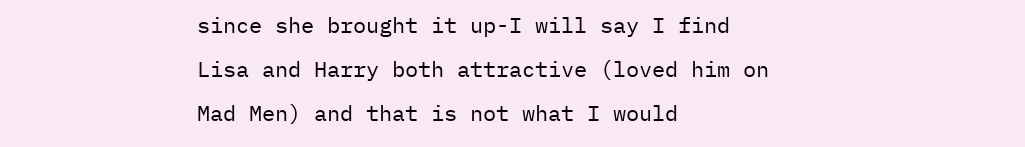since she brought it up-I will say I find Lisa and Harry both attractive (loved him on Mad Men) and that is not what I would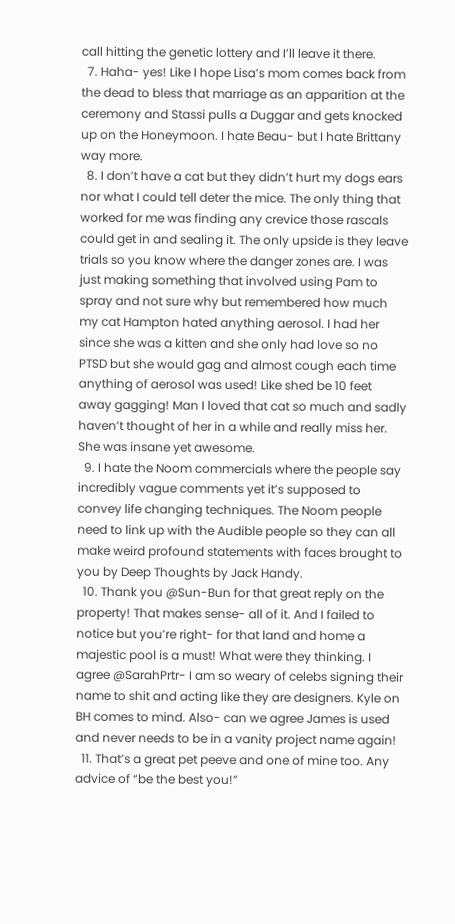call hitting the genetic lottery and I’ll leave it there.
  7. Haha- yes! Like I hope Lisa’s mom comes back from the dead to bless that marriage as an apparition at the ceremony and Stassi pulls a Duggar and gets knocked up on the Honeymoon. I hate Beau- but I hate Brittany way more.
  8. I don’t have a cat but they didn’t hurt my dogs ears nor what I could tell deter the mice. The only thing that worked for me was finding any crevice those rascals could get in and sealing it. The only upside is they leave trials so you know where the danger zones are. I was just making something that involved using Pam to spray and not sure why but remembered how much my cat Hampton hated anything aerosol. I had her since she was a kitten and she only had love so no PTSD but she would gag and almost cough each time anything of aerosol was used! Like shed be 10 feet away gagging! Man I loved that cat so much and sadly haven’t thought of her in a while and really miss her. She was insane yet awesome.
  9. I hate the Noom commercials where the people say incredibly vague comments yet it’s supposed to convey life changing techniques. The Noom people need to link up with the Audible people so they can all make weird profound statements with faces brought to you by Deep Thoughts by Jack Handy.
  10. Thank you @Sun-Bun for that great reply on the property! That makes sense- all of it. And I failed to notice but you’re right- for that land and home a majestic pool is a must! What were they thinking. I agree @SarahPrtr- I am so weary of celebs signing their name to shit and acting like they are designers. Kyle on BH comes to mind. Also- can we agree James is used and never needs to be in a vanity project name again!
  11. That’s a great pet peeve and one of mine too. Any advice of “be the best you!”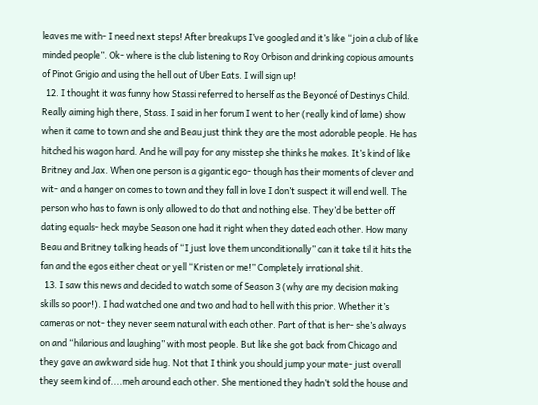leaves me with- I need next steps! After breakups I’ve googled and it’s like “join a club of like minded people”. Ok- where is the club listening to Roy Orbison and drinking copious amounts of Pinot Grigio and using the hell out of Uber Eats. I will sign up!
  12. I thought it was funny how Stassi referred to herself as the Beyoncé of Destinys Child. Really aiming high there, Stass. I said in her forum I went to her (really kind of lame) show when it came to town and she and Beau just think they are the most adorable people. He has hitched his wagon hard. And he will pay for any misstep she thinks he makes. It’s kind of like Britney and Jax. When one person is a gigantic ego- though has their moments of clever and wit- and a hanger on comes to town and they fall in love I don’t suspect it will end well. The person who has to fawn is only allowed to do that and nothing else. They’d be better off dating equals- heck maybe Season one had it right when they dated each other. How many Beau and Britney talking heads of “I just love them unconditionally” can it take til it hits the fan and the egos either cheat or yell “Kristen or me!” Completely irrational shit.
  13. I saw this news and decided to watch some of Season 3 (why are my decision making skills so poor!). I had watched one and two and had to hell with this prior. Whether it’s cameras or not- they never seem natural with each other. Part of that is her- she’s always on and “hilarious and laughing” with most people. But like she got back from Chicago and they gave an awkward side hug. Not that I think you should jump your mate- just overall they seem kind of....meh around each other. She mentioned they hadn’t sold the house and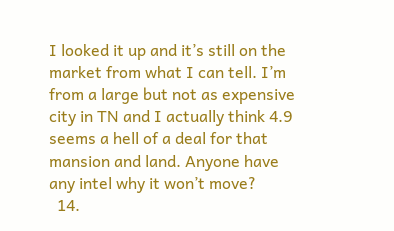I looked it up and it’s still on the market from what I can tell. I’m from a large but not as expensive city in TN and I actually think 4.9 seems a hell of a deal for that mansion and land. Anyone have any intel why it won’t move?
  14.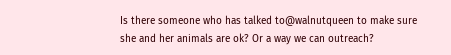Is there someone who has talked to@walnutqueen to make sure she and her animals are ok? Or a way we can outreach?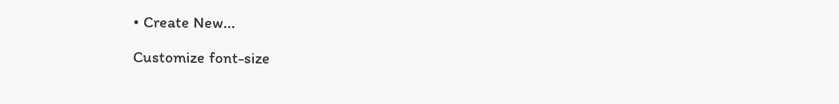• Create New...

Customize font-size